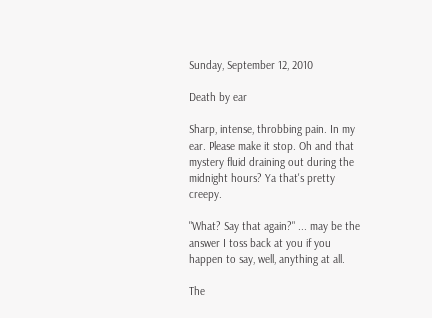Sunday, September 12, 2010

Death by ear

Sharp, intense, throbbing pain. In my ear. Please make it stop. Oh and that mystery fluid draining out during the midnight hours? Ya that's pretty creepy.

"What? Say that again?" ... may be the answer I toss back at you if you happen to say, well, anything at all.

The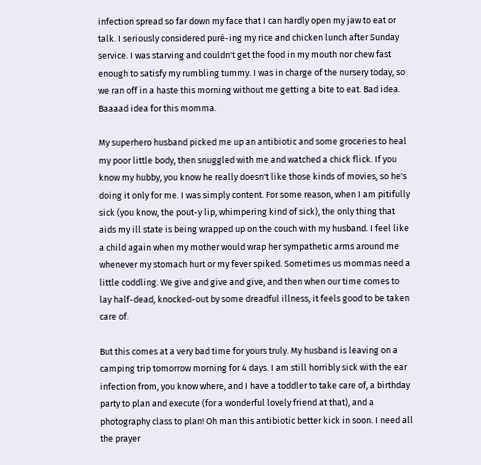infection spread so far down my face that I can hardly open my jaw to eat or talk. I seriously considered puré-ing my rice and chicken lunch after Sunday service. I was starving and couldn't get the food in my mouth nor chew fast enough to satisfy my rumbling tummy. I was in charge of the nursery today, so we ran off in a haste this morning without me getting a bite to eat. Bad idea. Baaaad idea for this momma.

My superhero husband picked me up an antibiotic and some groceries to heal my poor little body, then snuggled with me and watched a chick flick. If you know my hubby, you know he really doesn't like those kinds of movies, so he's doing it only for me. I was simply content. For some reason, when I am pitifully sick (you know, the pout-y lip, whimpering kind of sick), the only thing that aids my ill state is being wrapped up on the couch with my husband. I feel like a child again when my mother would wrap her sympathetic arms around me whenever my stomach hurt or my fever spiked. Sometimes us mommas need a little coddling. We give and give and give, and then when our time comes to lay half-dead, knocked-out by some dreadful illness, it feels good to be taken care of.

But this comes at a very bad time for yours truly. My husband is leaving on a camping trip tomorrow morning for 4 days. I am still horribly sick with the ear infection from, you know where, and I have a toddler to take care of, a birthday party to plan and execute (for a wonderful lovely friend at that), and a photography class to plan! Oh man this antibiotic better kick in soon. I need all the prayer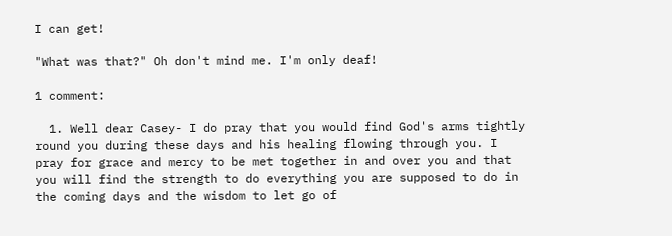I can get!

"What was that?" Oh don't mind me. I'm only deaf!

1 comment:

  1. Well dear Casey- I do pray that you would find God's arms tightly round you during these days and his healing flowing through you. I pray for grace and mercy to be met together in and over you and that you will find the strength to do everything you are supposed to do in the coming days and the wisdom to let go of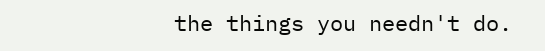the things you needn't do.